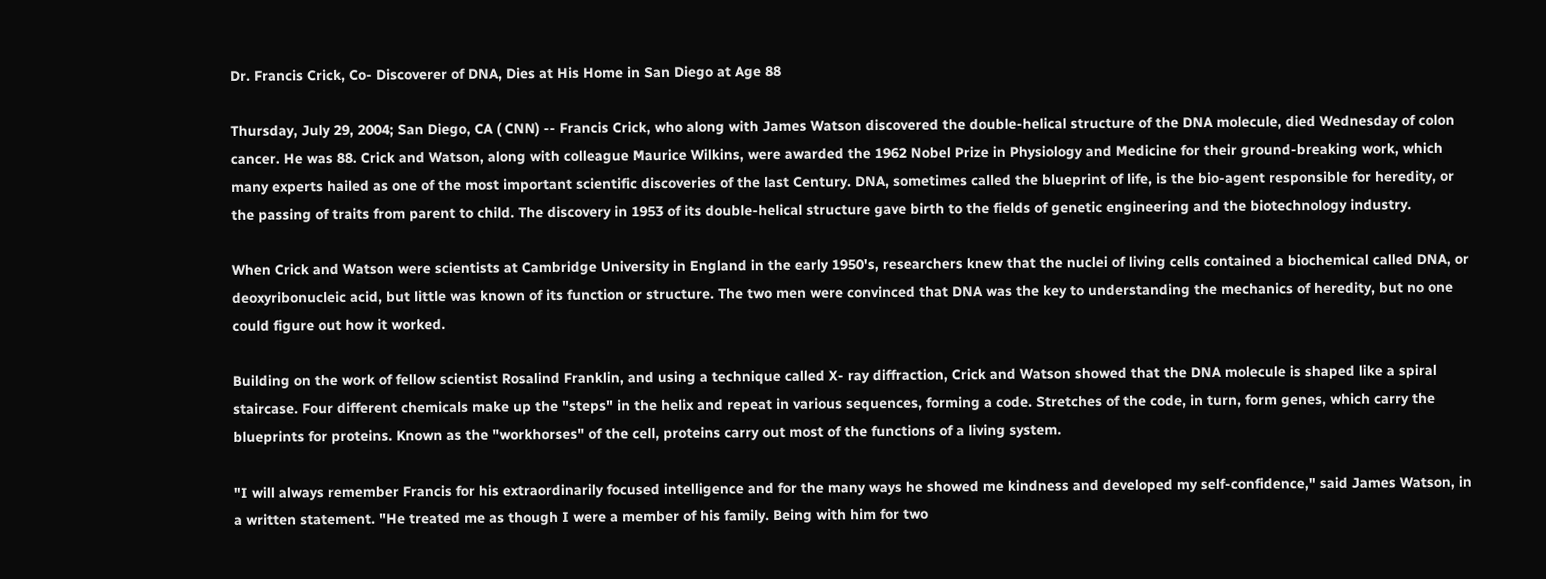Dr. Francis Crick, Co- Discoverer of DNA, Dies at His Home in San Diego at Age 88

Thursday, July 29, 2004; San Diego, CA ( CNN) -- Francis Crick, who along with James Watson discovered the double-helical structure of the DNA molecule, died Wednesday of colon cancer. He was 88. Crick and Watson, along with colleague Maurice Wilkins, were awarded the 1962 Nobel Prize in Physiology and Medicine for their ground-breaking work, which many experts hailed as one of the most important scientific discoveries of the last Century. DNA, sometimes called the blueprint of life, is the bio-agent responsible for heredity, or the passing of traits from parent to child. The discovery in 1953 of its double-helical structure gave birth to the fields of genetic engineering and the biotechnology industry.

When Crick and Watson were scientists at Cambridge University in England in the early 1950's, researchers knew that the nuclei of living cells contained a biochemical called DNA, or deoxyribonucleic acid, but little was known of its function or structure. The two men were convinced that DNA was the key to understanding the mechanics of heredity, but no one could figure out how it worked.

Building on the work of fellow scientist Rosalind Franklin, and using a technique called X- ray diffraction, Crick and Watson showed that the DNA molecule is shaped like a spiral staircase. Four different chemicals make up the "steps" in the helix and repeat in various sequences, forming a code. Stretches of the code, in turn, form genes, which carry the blueprints for proteins. Known as the "workhorses" of the cell, proteins carry out most of the functions of a living system.

"I will always remember Francis for his extraordinarily focused intelligence and for the many ways he showed me kindness and developed my self-confidence," said James Watson, in a written statement. "He treated me as though I were a member of his family. Being with him for two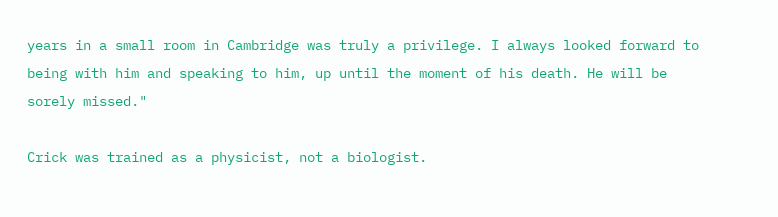years in a small room in Cambridge was truly a privilege. I always looked forward to being with him and speaking to him, up until the moment of his death. He will be sorely missed."

Crick was trained as a physicist, not a biologist.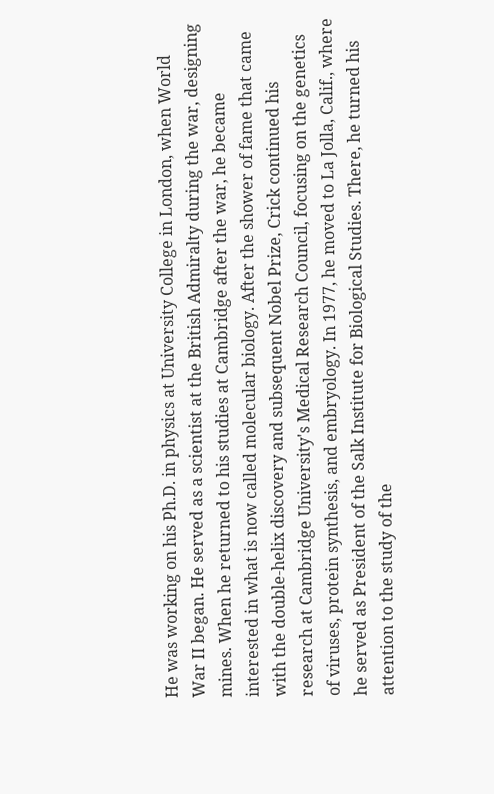He was working on his Ph.D. in physics at University College in London, when World War II began. He served as a scientist at the British Admiralty during the war, designing mines. When he returned to his studies at Cambridge after the war, he became interested in what is now called molecular biology. After the shower of fame that came with the double-helix discovery and subsequent Nobel Prize, Crick continued his research at Cambridge University's Medical Research Council, focusing on the genetics of viruses, protein synthesis, and embryology. In 1977, he moved to La Jolla, Calif., where he served as President of the Salk Institute for Biological Studies. There, he turned his attention to the study of the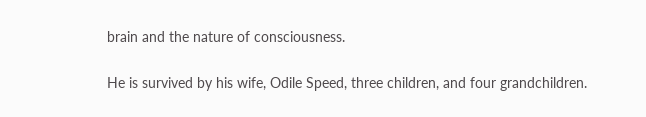brain and the nature of consciousness.

He is survived by his wife, Odile Speed, three children, and four grandchildren.